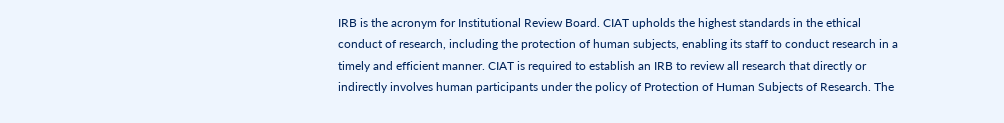IRB is the acronym for Institutional Review Board. CIAT upholds the highest standards in the ethical conduct of research, including the protection of human subjects, enabling its staff to conduct research in a timely and efficient manner. CIAT is required to establish an IRB to review all research that directly or indirectly involves human participants under the policy of Protection of Human Subjects of Research. The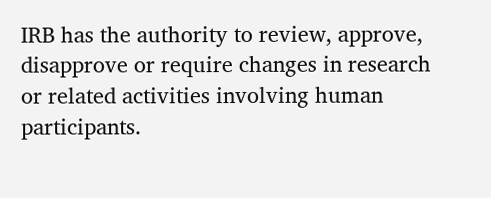IRB has the authority to review, approve, disapprove or require changes in research or related activities involving human participants.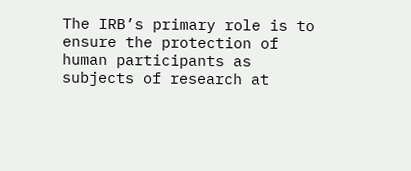The IRB’s primary role is to ensure the protection of human participants as subjects of research at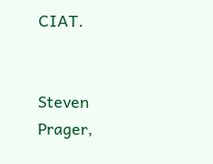CIAT.


Steven Prager,